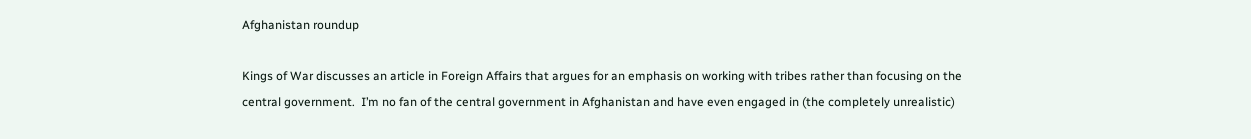Afghanistan roundup

Kings of War discusses an article in Foreign Affairs that argues for an emphasis on working with tribes rather than focusing on the central government.  I’m no fan of the central government in Afghanistan and have even engaged in (the completely unrealistic)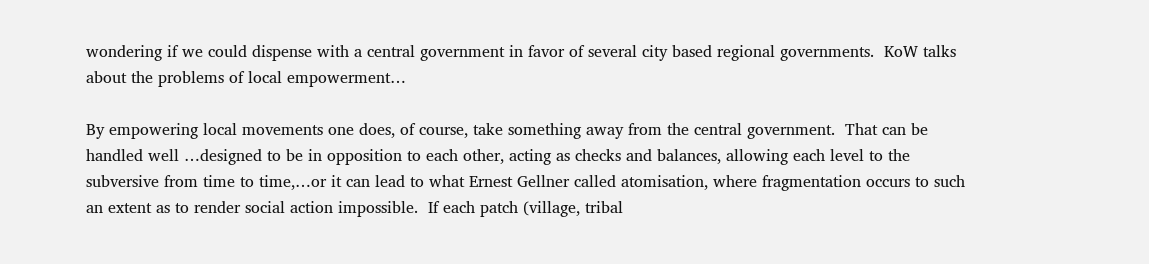wondering if we could dispense with a central government in favor of several city based regional governments.  KoW talks about the problems of local empowerment…

By empowering local movements one does, of course, take something away from the central government.  That can be handled well …designed to be in opposition to each other, acting as checks and balances, allowing each level to the subversive from time to time,…or it can lead to what Ernest Gellner called atomisation, where fragmentation occurs to such an extent as to render social action impossible.  If each patch (village, tribal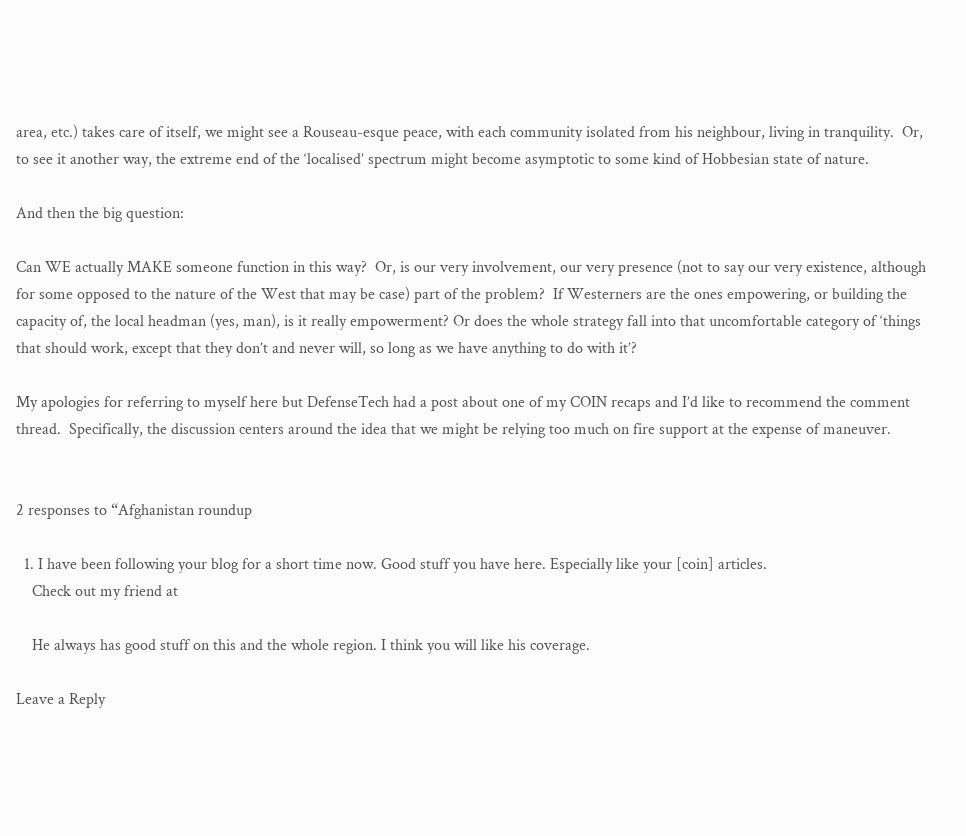area, etc.) takes care of itself, we might see a Rouseau-esque peace, with each community isolated from his neighbour, living in tranquility.  Or,  to see it another way, the extreme end of the ‘localised’ spectrum might become asymptotic to some kind of Hobbesian state of nature.

And then the big question:

Can WE actually MAKE someone function in this way?  Or, is our very involvement, our very presence (not to say our very existence, although for some opposed to the nature of the West that may be case) part of the problem?  If Westerners are the ones empowering, or building the capacity of, the local headman (yes, man), is it really empowerment? Or does the whole strategy fall into that uncomfortable category of ‘things that should work, except that they don’t and never will, so long as we have anything to do with it’?

My apologies for referring to myself here but DefenseTech had a post about one of my COIN recaps and I’d like to recommend the comment thread.  Specifically, the discussion centers around the idea that we might be relying too much on fire support at the expense of maneuver.


2 responses to “Afghanistan roundup

  1. I have been following your blog for a short time now. Good stuff you have here. Especially like your [coin] articles.
    Check out my friend at

    He always has good stuff on this and the whole region. I think you will like his coverage.

Leave a Reply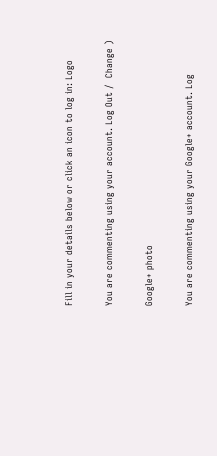Fill in your details below or click an icon to log in: Logo

You are commenting using your account. Log Out /  Change )

Google+ photo

You are commenting using your Google+ account. Log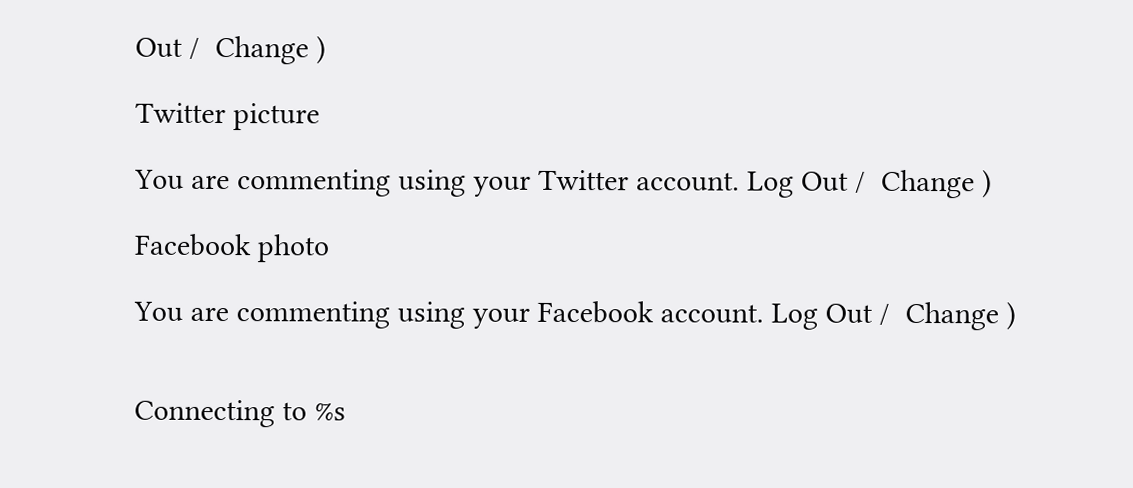Out /  Change )

Twitter picture

You are commenting using your Twitter account. Log Out /  Change )

Facebook photo

You are commenting using your Facebook account. Log Out /  Change )


Connecting to %s